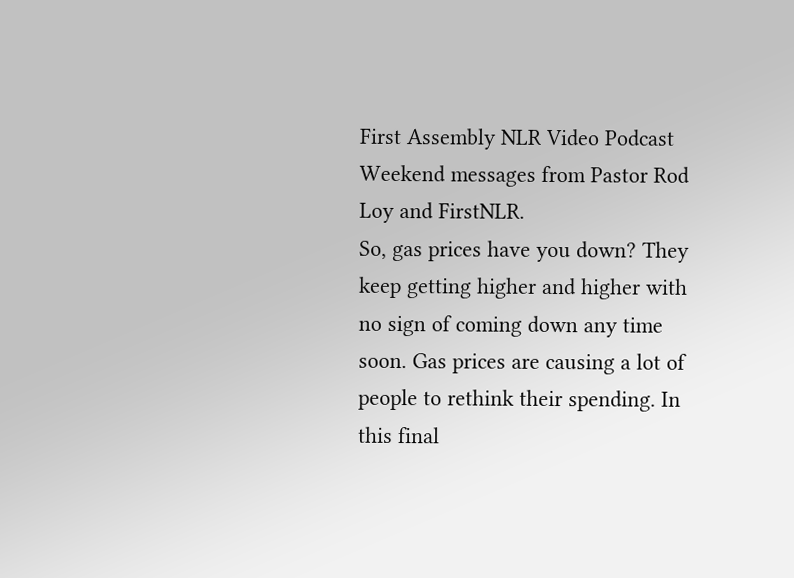First Assembly NLR Video Podcast
Weekend messages from Pastor Rod Loy and FirstNLR.
So, gas prices have you down? They keep getting higher and higher with no sign of coming down any time soon. Gas prices are causing a lot of people to rethink their spending. In this final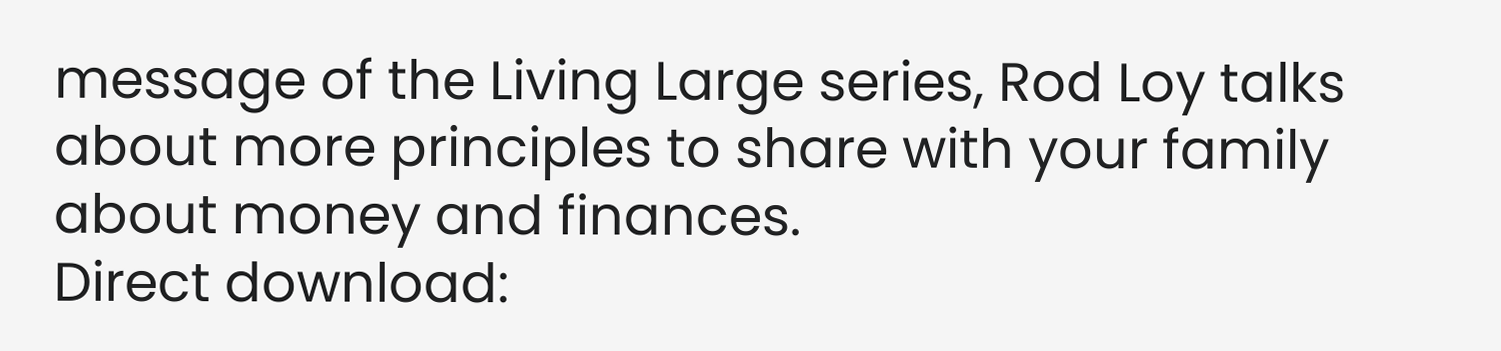message of the Living Large series, Rod Loy talks about more principles to share with your family about money and finances.
Direct download: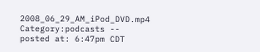2008_06_29_AM_iPod_DVD.mp4
Category:podcasts -- posted at: 6:47pm CDT